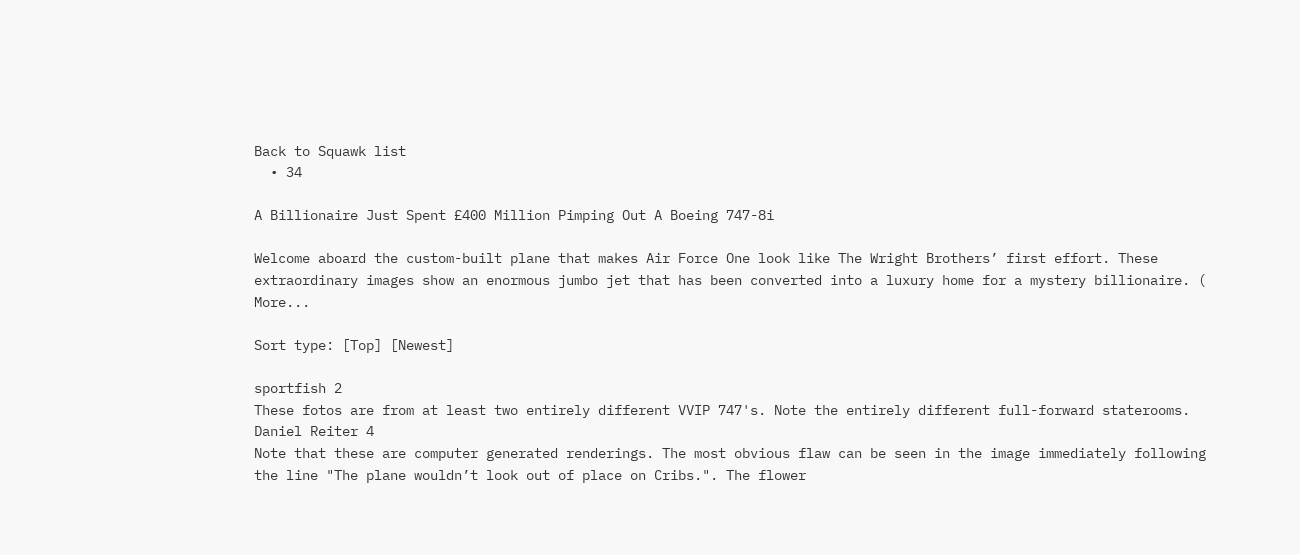Back to Squawk list
  • 34

A Billionaire Just Spent £400 Million Pimping Out A Boeing 747-8i

Welcome aboard the custom-built plane that makes Air Force One look like The Wright Brothers’ first effort. These extraordinary images show an enormous jumbo jet that has been converted into a luxury home for a mystery billionaire. ( More...

Sort type: [Top] [Newest]

sportfish 2
These fotos are from at least two entirely different VVIP 747's. Note the entirely different full-forward staterooms.
Daniel Reiter 4
Note that these are computer generated renderings. The most obvious flaw can be seen in the image immediately following the line "The plane wouldn’t look out of place on Cribs.". The flower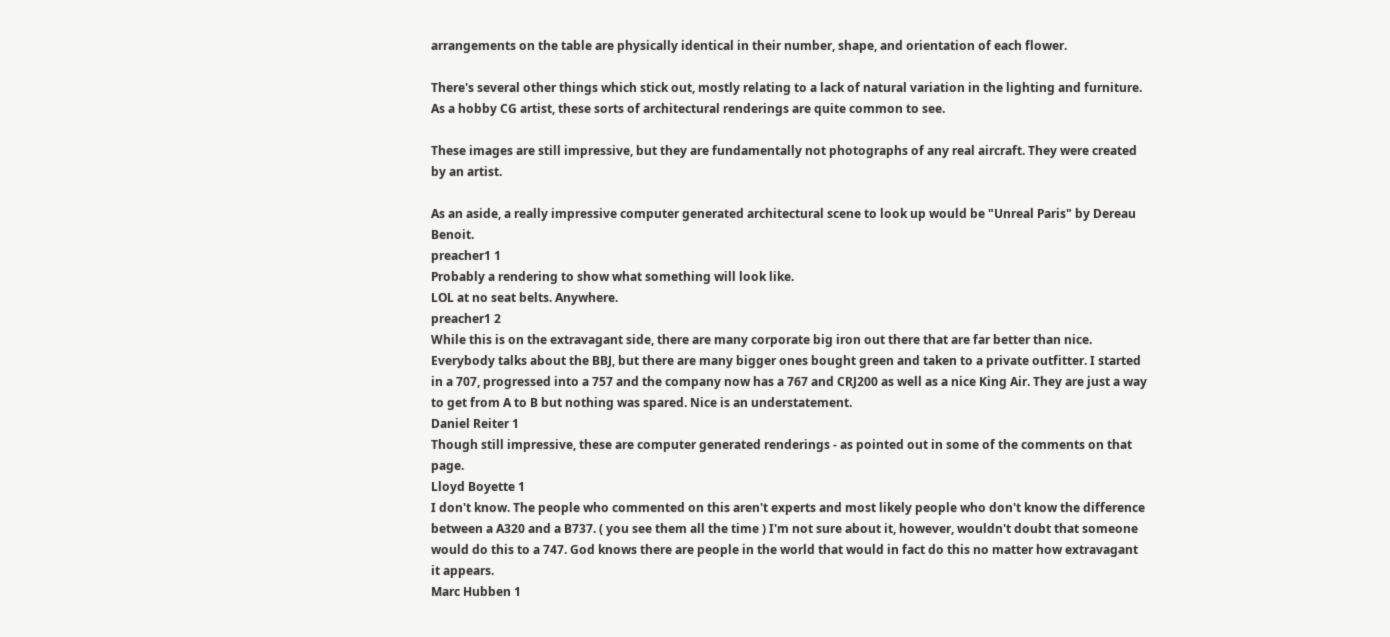arrangements on the table are physically identical in their number, shape, and orientation of each flower.

There's several other things which stick out, mostly relating to a lack of natural variation in the lighting and furniture. As a hobby CG artist, these sorts of architectural renderings are quite common to see.

These images are still impressive, but they are fundamentally not photographs of any real aircraft. They were created by an artist.

As an aside, a really impressive computer generated architectural scene to look up would be "Unreal Paris" by Dereau Benoit.
preacher1 1
Probably a rendering to show what something will look like.
LOL at no seat belts. Anywhere.
preacher1 2
While this is on the extravagant side, there are many corporate big iron out there that are far better than nice. Everybody talks about the BBJ, but there are many bigger ones bought green and taken to a private outfitter. I started in a 707, progressed into a 757 and the company now has a 767 and CRJ200 as well as a nice King Air. They are just a way to get from A to B but nothing was spared. Nice is an understatement.
Daniel Reiter 1
Though still impressive, these are computer generated renderings - as pointed out in some of the comments on that page.
Lloyd Boyette 1
I don't know. The people who commented on this aren't experts and most likely people who don't know the difference between a A320 and a B737. ( you see them all the time ) I'm not sure about it, however, wouldn't doubt that someone would do this to a 747. God knows there are people in the world that would in fact do this no matter how extravagant it appears.
Marc Hubben 1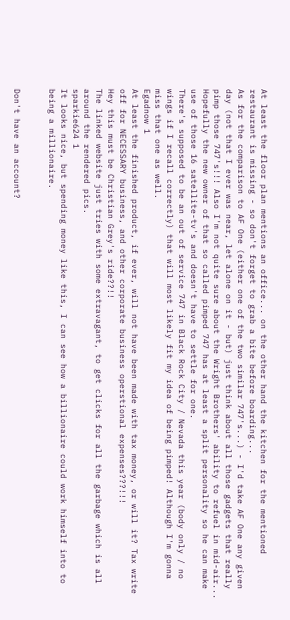At least the floor plan mentions an office... on the other hand the kitchen for the mentioned restaurant is missing - so don't forget to grab a bite before boarding...
As for the comparison to AF One (either one of the two similar 747's...) - I'd take AF One any given day (not that I ever was near, let alone on it - but) just think about all those gadgets that really pimp those 747's!!! Also I'm not quite sure about the Wright Brothers' ability to refuel in mid-air...
Hopefully the new owner of that so called pimped 747 has at least a split personality so he can make use of those 16 satellite-tv's and doesn't have to settle for one.
There's supposed to be an out of service 747 in Black Rock City / Nevada this year (body only / no wings if I recall correctly) that will most likely fit my idea of being pimped! Although I'm gonna miss that one as well.
Egadnow 1
At least the finished product, if ever, will not have been made with tax money, or will it? Tax write off for NECESSARY business, and other corporate business operstional expenses???!!!
Hey this must be Christian Grey's ride??!!
The linked website just tries with some extravagant, to get clicks for all the garbage which is all around the rendered pics.
sparkie624 1
It looks nice, but spending money like this, I can see how a billionaire could work himself into to being a millionaire.


Don't have an account?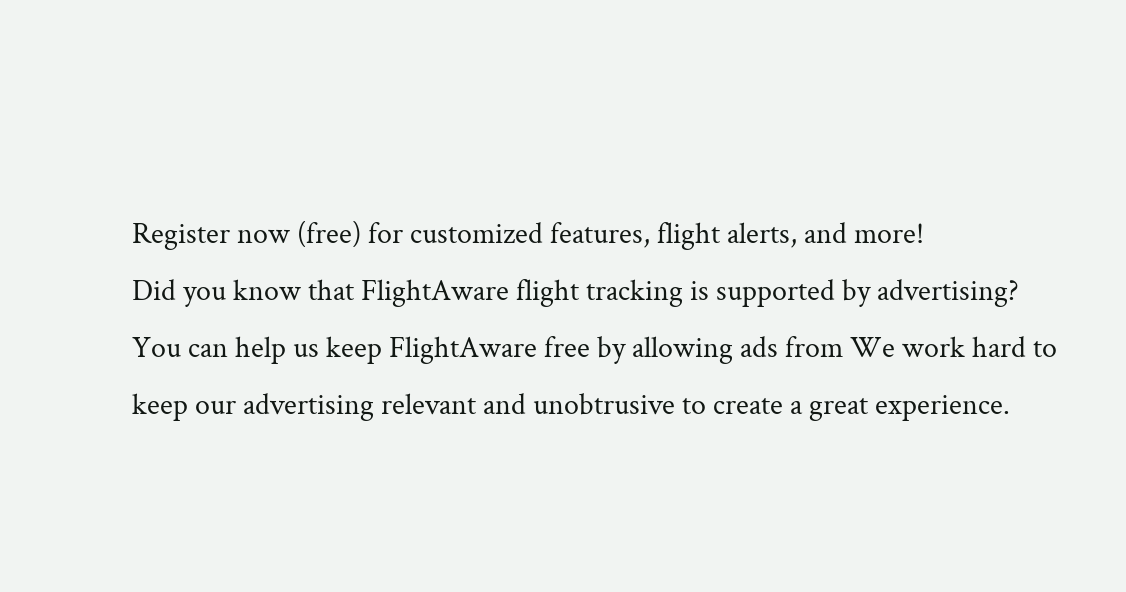Register now (free) for customized features, flight alerts, and more!
Did you know that FlightAware flight tracking is supported by advertising?
You can help us keep FlightAware free by allowing ads from We work hard to keep our advertising relevant and unobtrusive to create a great experience.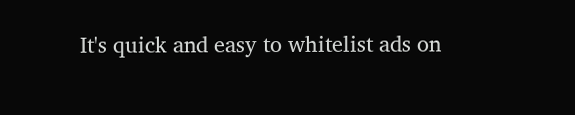It's quick and easy to whitelist ads on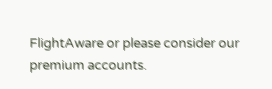FlightAware or please consider our premium accounts.